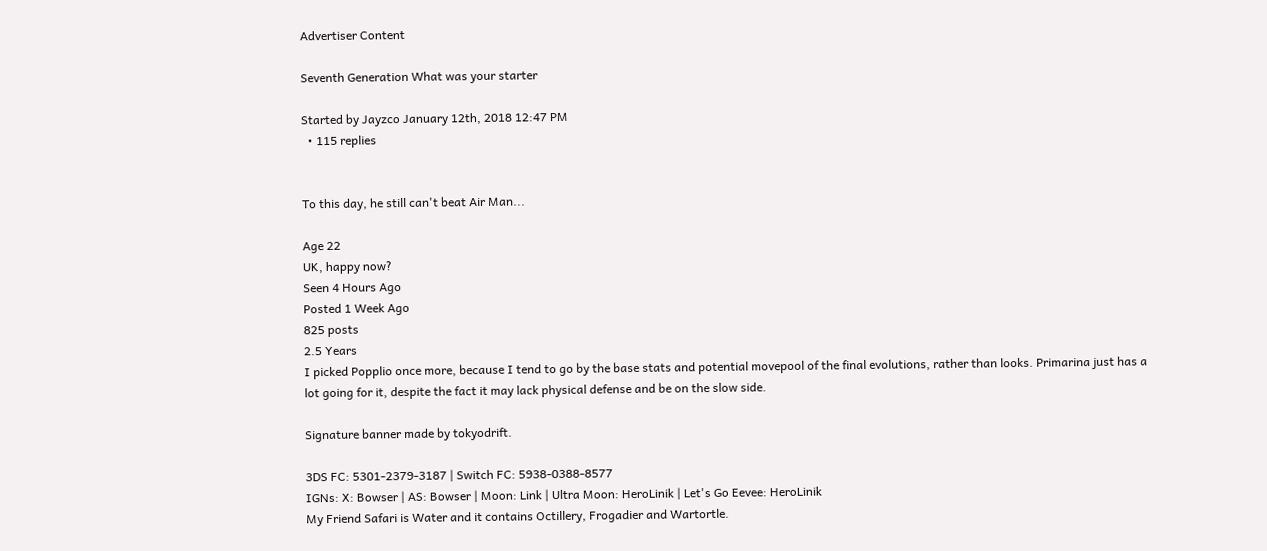Advertiser Content

Seventh Generation What was your starter

Started by Jayzco January 12th, 2018 12:47 PM
  • 115 replies


To this day, he still can't beat Air Man...

Age 22
UK, happy now?
Seen 4 Hours Ago
Posted 1 Week Ago
825 posts
2.5 Years
I picked Popplio once more, because I tend to go by the base stats and potential movepool of the final evolutions, rather than looks. Primarina just has a lot going for it, despite the fact it may lack physical defense and be on the slow side.

Signature banner made by tokyodrift.

3DS FC: 5301-2379-3187 | Switch FC: 5938-0388-8577
IGNs: X: Bowser | AS: Bowser | Moon: Link | Ultra Moon: HeroLinik | Let's Go Eevee: HeroLinik
My Friend Safari is Water and it contains Octillery, Frogadier and Wartortle.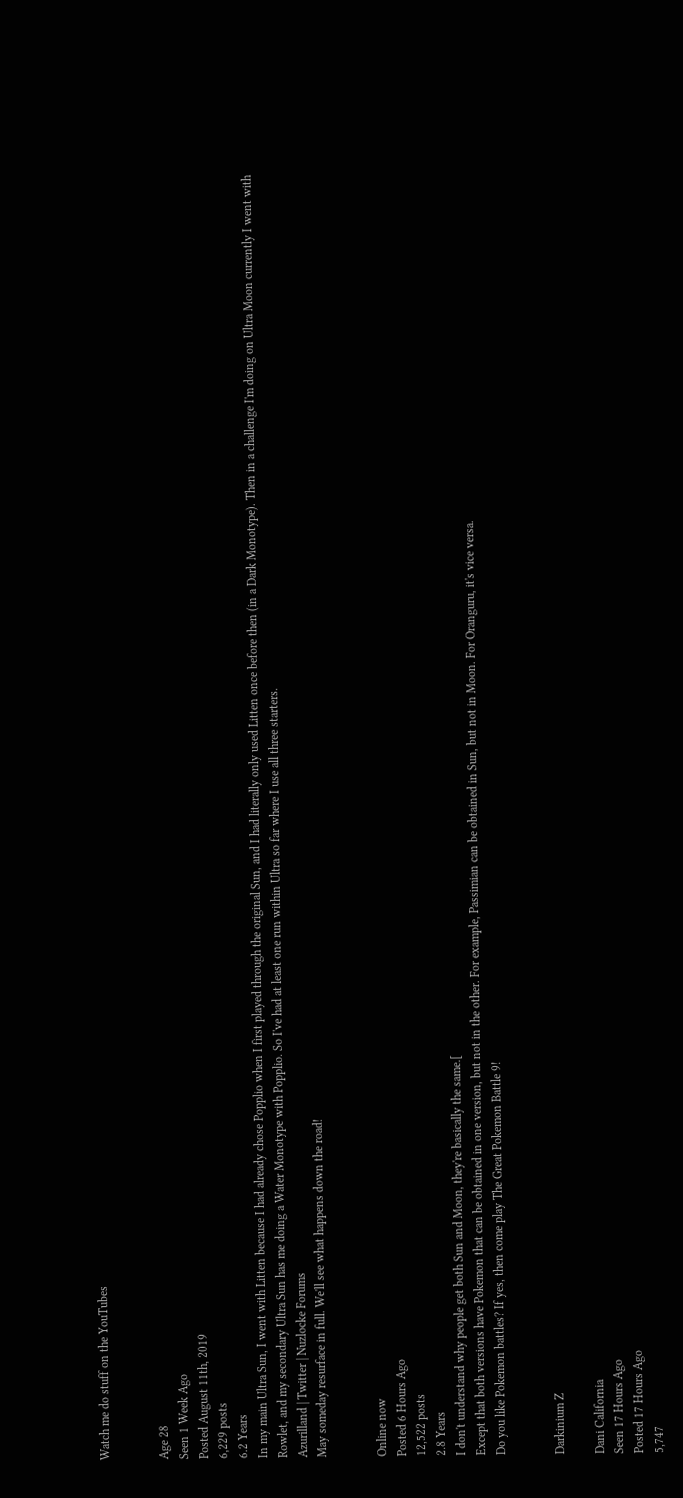Watch me do stuff on the YouTubes


Age 28
Seen 1 Week Ago
Posted August 11th, 2019
6,229 posts
6.2 Years
In my main Ultra Sun, I went with Litten because I had already chose Popplio when I first played through the original Sun, and I had literally only used Litten once before then (in a Dark Monotype). Then in a challenge I'm doing on Ultra Moon currently I went with Rowlet, and my secondary Ultra Sun has me doing a Water Monotype with Popplio. So I've had at least one run within Ultra so far where I use all three starters.
Azurilland | Twitter | Nuzlocke Forums
May someday resurface in full. We'll see what happens down the road!


Online now
Posted 6 Hours Ago
12,522 posts
2.8 Years
I don't understand why people get both Sun and Moon, they're basically the same.[
Except that both versions have Pokemon that can be obtained in one version, but not in the other. For example, Passimian can be obtained in Sun, but not in Moon. For Oranguru, it's vice versa.
Do you like Pokemon battles? If yes, then come play The Great Pokemon Battle 9!


Darkinium Z

Dani California
Seen 17 Hours Ago
Posted 17 Hours Ago
5,747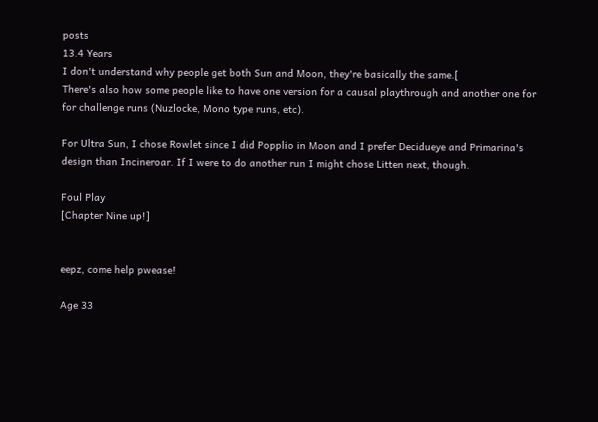posts
13.4 Years
I don't understand why people get both Sun and Moon, they're basically the same.[
There's also how some people like to have one version for a causal playthrough and another one for for challenge runs (Nuzlocke, Mono type runs, etc).

For Ultra Sun, I chose Rowlet since I did Popplio in Moon and I prefer Decidueye and Primarina's design than Incineroar. If I were to do another run I might chose Litten next, though.

Foul Play
[Chapter Nine up!]


eepz, come help pwease!

Age 33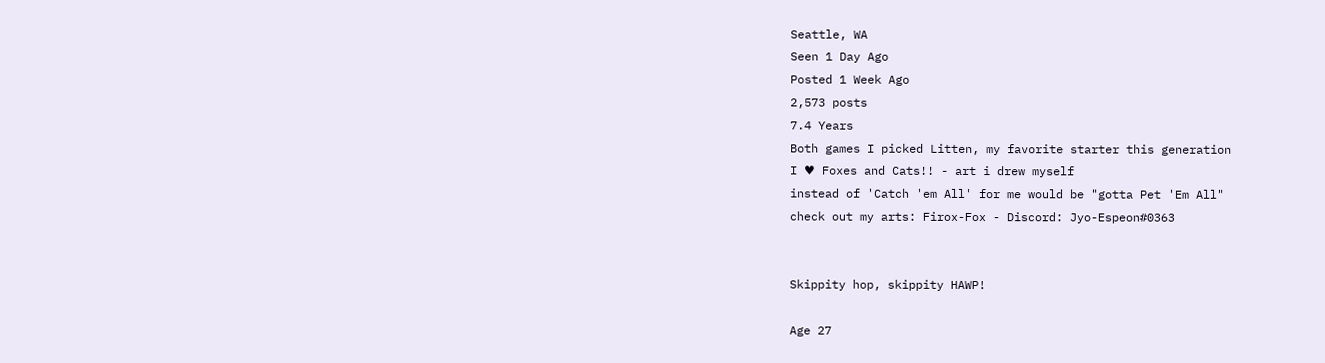Seattle, WA
Seen 1 Day Ago
Posted 1 Week Ago
2,573 posts
7.4 Years
Both games I picked Litten, my favorite starter this generation
I ♥ Foxes and Cats!! - art i drew myself
instead of 'Catch 'em All' for me would be "gotta Pet 'Em All"
check out my arts: Firox-Fox - Discord: Jyo-Espeon#0363


Skippity hop, skippity HAWP!

Age 27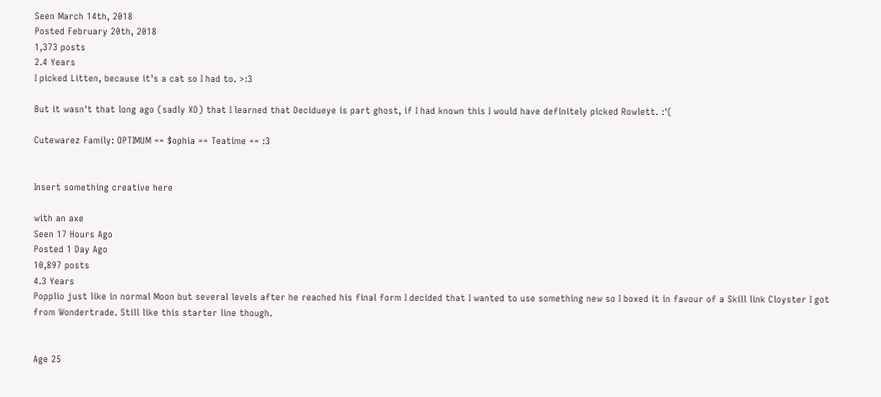Seen March 14th, 2018
Posted February 20th, 2018
1,373 posts
2.4 Years
I picked Litten, because it's a cat so I had to. >:3

But it wasn't that long ago (sadly XD) that I learned that Decidueye is part ghost, if I had known this I would have definitely picked Rowlett. :'(

Cutewarez Family: OPTIMUM == $ophia == Teatime == :3


Insert something creative here

with an axe
Seen 17 Hours Ago
Posted 1 Day Ago
10,897 posts
4.3 Years
Popplio just like in normal Moon but several levels after he reached his final form I decided that I wanted to use something new so I boxed it in favour of a Skill link Cloyster I got from Wondertrade. Still like this starter line though.


Age 25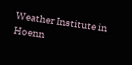Weather Institute in Hoenn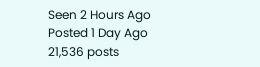Seen 2 Hours Ago
Posted 1 Day Ago
21,536 posts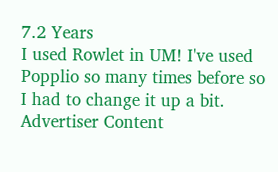7.2 Years
I used Rowlet in UM! I've used Popplio so many times before so I had to change it up a bit.
Advertiser Content